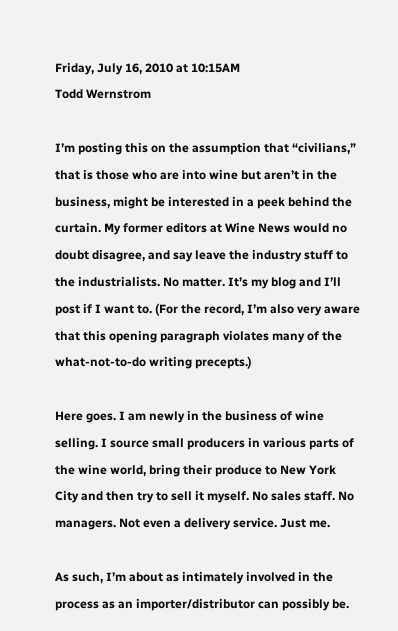Friday, July 16, 2010 at 10:15AM
Todd Wernstrom

I’m posting this on the assumption that “civilians,” that is those who are into wine but aren’t in the business, might be interested in a peek behind the curtain. My former editors at Wine News would no doubt disagree, and say leave the industry stuff to the industrialists. No matter. It’s my blog and I’ll post if I want to. (For the record, I’m also very aware that this opening paragraph violates many of the what-not-to-do writing precepts.)

Here goes. I am newly in the business of wine selling. I source small producers in various parts of the wine world, bring their produce to New York City and then try to sell it myself. No sales staff. No managers. Not even a delivery service. Just me.

As such, I’m about as intimately involved in the process as an importer/distributor can possibly be.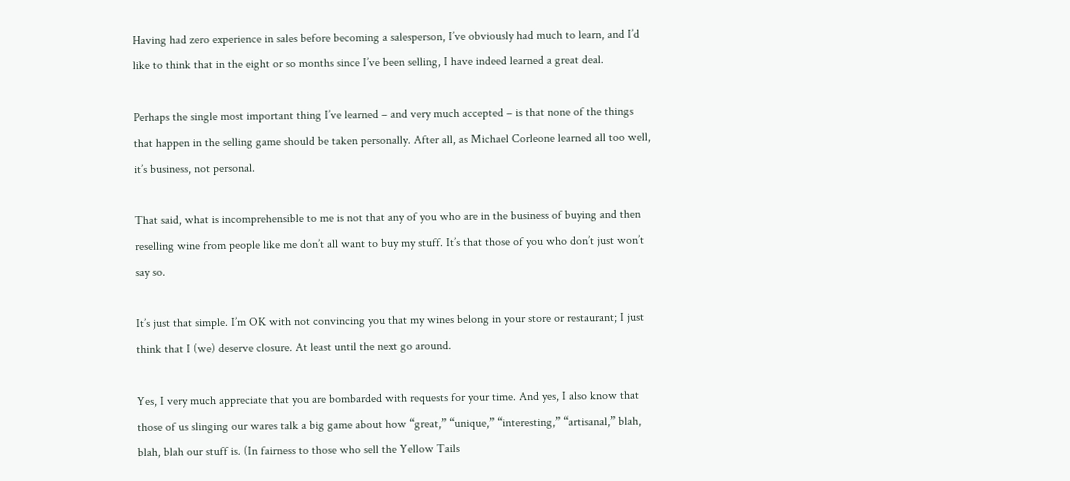Having had zero experience in sales before becoming a salesperson, I’ve obviously had much to learn, and I’d like to think that in the eight or so months since I’ve been selling, I have indeed learned a great deal.

Perhaps the single most important thing I’ve learned – and very much accepted – is that none of the things that happen in the selling game should be taken personally. After all, as Michael Corleone learned all too well, it’s business, not personal.

That said, what is incomprehensible to me is not that any of you who are in the business of buying and then reselling wine from people like me don’t all want to buy my stuff. It’s that those of you who don’t just won’t say so.

It’s just that simple. I’m OK with not convincing you that my wines belong in your store or restaurant; I just think that I (we) deserve closure. At least until the next go around.

Yes, I very much appreciate that you are bombarded with requests for your time. And yes, I also know that those of us slinging our wares talk a big game about how “great,” “unique,” “interesting,” “artisanal,” blah, blah, blah our stuff is. (In fairness to those who sell the Yellow Tails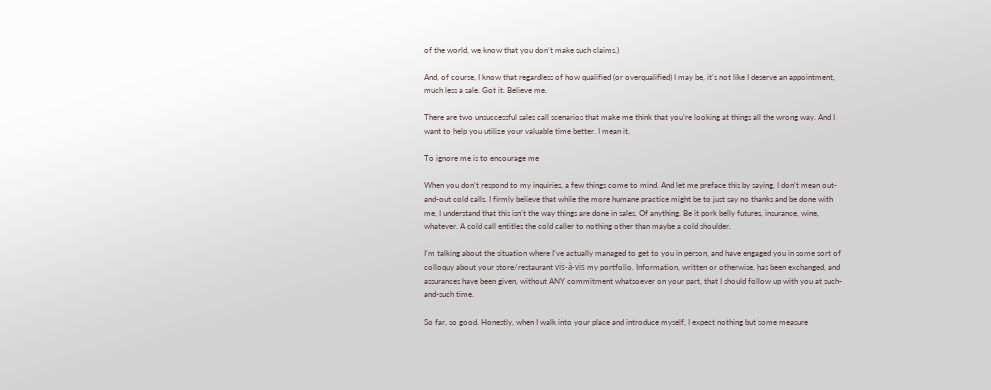of the world, we know that you don’t make such claims.)

And, of course, I know that regardless of how qualified (or overqualified) I may be, it’s not like I deserve an appointment, much less a sale. Got it. Believe me.

There are two unsuccessful sales call scenarios that make me think that you’re looking at things all the wrong way. And I want to help you utilize your valuable time better. I mean it.

To ignore me is to encourage me

When you don’t respond to my inquiries, a few things come to mind. And let me preface this by saying, I don’t mean out-and-out cold calls. I firmly believe that while the more humane practice might be to just say no thanks and be done with me, I understand that this isn’t the way things are done in sales. Of anything. Be it pork belly futures, insurance, wine, whatever. A cold call entitles the cold caller to nothing other than maybe a cold shoulder.

I’m talking about the situation where I’ve actually managed to get to you in person, and have engaged you in some sort of colloquy about your store/restaurant vis-à-vis my portfolio. Information, written or otherwise, has been exchanged, and assurances have been given, without ANY commitment whatsoever on your part, that I should follow up with you at such-and-such time.

So far, so good. Honestly, when I walk into your place and introduce myself, I expect nothing but some measure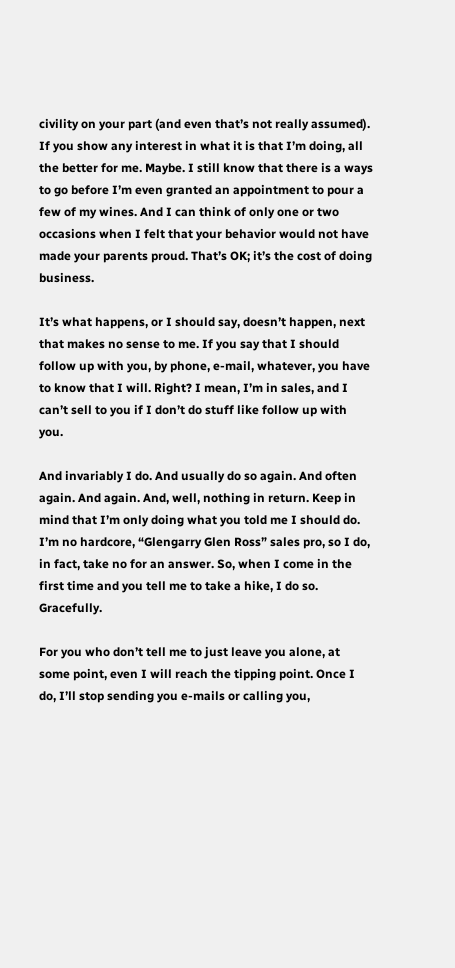civility on your part (and even that’s not really assumed). If you show any interest in what it is that I’m doing, all the better for me. Maybe. I still know that there is a ways to go before I’m even granted an appointment to pour a few of my wines. And I can think of only one or two occasions when I felt that your behavior would not have made your parents proud. That’s OK; it’s the cost of doing business.

It’s what happens, or I should say, doesn’t happen, next that makes no sense to me. If you say that I should follow up with you, by phone, e-mail, whatever, you have to know that I will. Right? I mean, I’m in sales, and I can’t sell to you if I don’t do stuff like follow up with you.

And invariably I do. And usually do so again. And often again. And again. And, well, nothing in return. Keep in mind that I’m only doing what you told me I should do. I’m no hardcore, “Glengarry Glen Ross” sales pro, so I do, in fact, take no for an answer. So, when I come in the first time and you tell me to take a hike, I do so. Gracefully.

For you who don’t tell me to just leave you alone, at some point, even I will reach the tipping point. Once I do, I’ll stop sending you e-mails or calling you,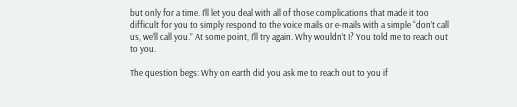but only for a time. I’ll let you deal with all of those complications that made it too difficult for you to simply respond to the voice mails or e-mails with a simple “don’t call us, we’ll call you.” At some point, I’ll try again. Why wouldn’t I? You told me to reach out to you.

The question begs: Why on earth did you ask me to reach out to you if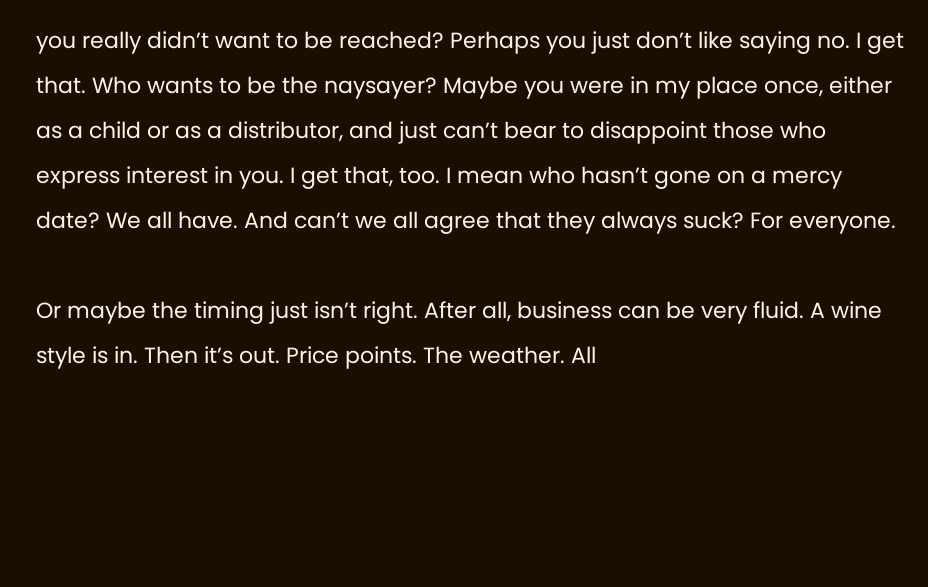you really didn’t want to be reached? Perhaps you just don’t like saying no. I get that. Who wants to be the naysayer? Maybe you were in my place once, either as a child or as a distributor, and just can’t bear to disappoint those who express interest in you. I get that, too. I mean who hasn’t gone on a mercy date? We all have. And can’t we all agree that they always suck? For everyone.

Or maybe the timing just isn’t right. After all, business can be very fluid. A wine style is in. Then it’s out. Price points. The weather. All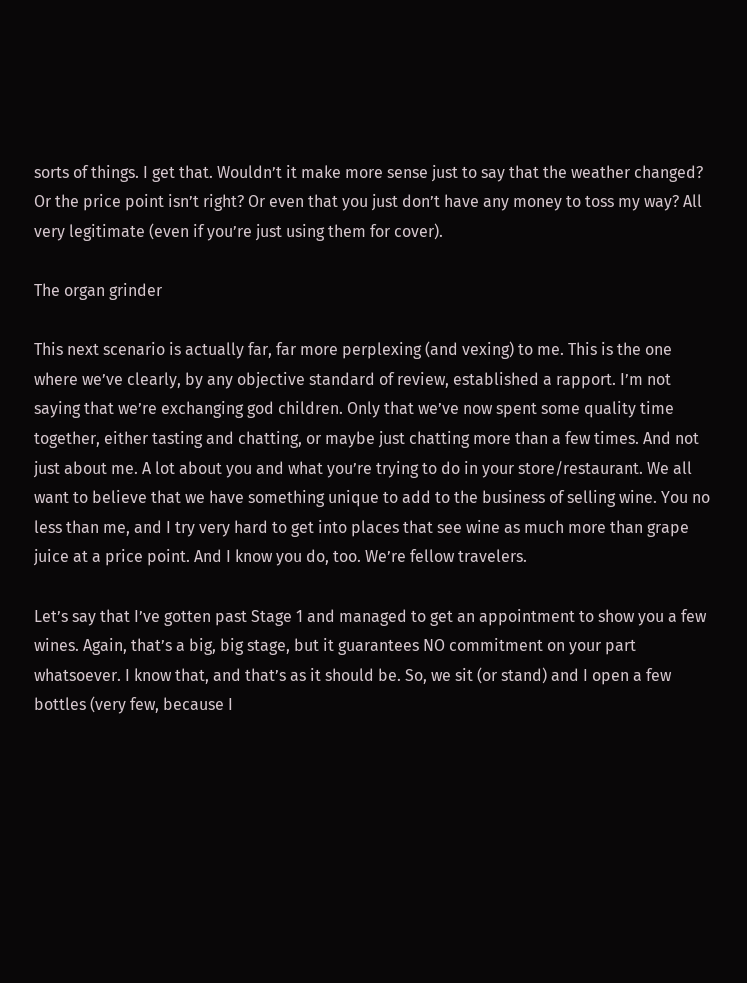sorts of things. I get that. Wouldn’t it make more sense just to say that the weather changed? Or the price point isn’t right? Or even that you just don’t have any money to toss my way? All very legitimate (even if you’re just using them for cover).

The organ grinder

This next scenario is actually far, far more perplexing (and vexing) to me. This is the one where we’ve clearly, by any objective standard of review, established a rapport. I’m not saying that we’re exchanging god children. Only that we’ve now spent some quality time together, either tasting and chatting, or maybe just chatting more than a few times. And not just about me. A lot about you and what you’re trying to do in your store/restaurant. We all want to believe that we have something unique to add to the business of selling wine. You no less than me, and I try very hard to get into places that see wine as much more than grape juice at a price point. And I know you do, too. We’re fellow travelers.

Let’s say that I’ve gotten past Stage 1 and managed to get an appointment to show you a few wines. Again, that’s a big, big stage, but it guarantees NO commitment on your part whatsoever. I know that, and that’s as it should be. So, we sit (or stand) and I open a few bottles (very few, because I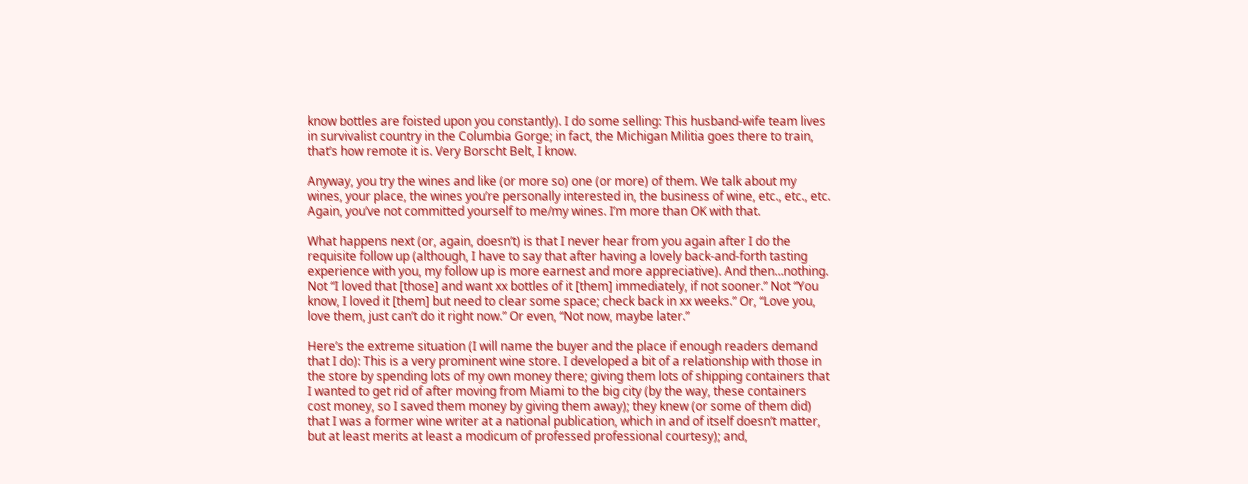know bottles are foisted upon you constantly). I do some selling: This husband-wife team lives in survivalist country in the Columbia Gorge; in fact, the Michigan Militia goes there to train, that’s how remote it is. Very Borscht Belt, I know.

Anyway, you try the wines and like (or more so) one (or more) of them. We talk about my wines, your place, the wines you’re personally interested in, the business of wine, etc., etc., etc. Again, you’ve not committed yourself to me/my wines. I’m more than OK with that.

What happens next (or, again, doesn’t) is that I never hear from you again after I do the requisite follow up (although, I have to say that after having a lovely back-and-forth tasting experience with you, my follow up is more earnest and more appreciative). And then…nothing. Not “I loved that [those] and want xx bottles of it [them] immediately, if not sooner.” Not “You know, I loved it [them] but need to clear some space; check back in xx weeks.” Or, “Love you, love them, just can’t do it right now.” Or even, “Not now, maybe later.”

Here’s the extreme situation (I will name the buyer and the place if enough readers demand that I do): This is a very prominent wine store. I developed a bit of a relationship with those in the store by spending lots of my own money there; giving them lots of shipping containers that I wanted to get rid of after moving from Miami to the big city (by the way, these containers cost money, so I saved them money by giving them away); they knew (or some of them did) that I was a former wine writer at a national publication, which in and of itself doesn’t matter, but at least merits at least a modicum of professed professional courtesy); and,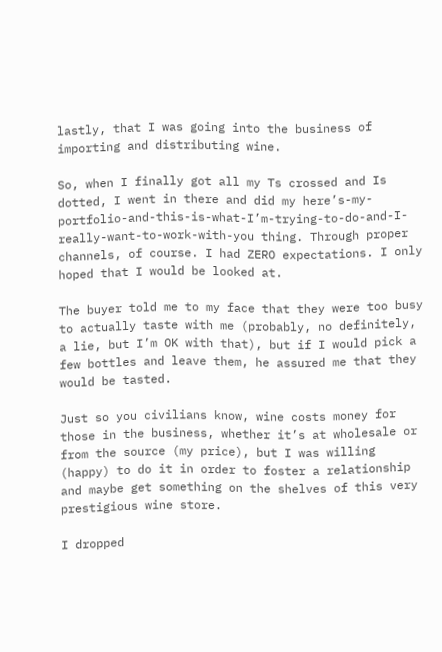lastly, that I was going into the business of importing and distributing wine.

So, when I finally got all my Ts crossed and Is dotted, I went in there and did my here’s-my-portfolio-and-this-is-what-I’m-trying-to-do-and-I-really-want-to-work-with-you thing. Through proper channels, of course. I had ZERO expectations. I only hoped that I would be looked at.

The buyer told me to my face that they were too busy to actually taste with me (probably, no definitely, a lie, but I’m OK with that), but if I would pick a few bottles and leave them, he assured me that they would be tasted.

Just so you civilians know, wine costs money for those in the business, whether it’s at wholesale or from the source (my price), but I was willing (happy) to do it in order to foster a relationship and maybe get something on the shelves of this very prestigious wine store.

I dropped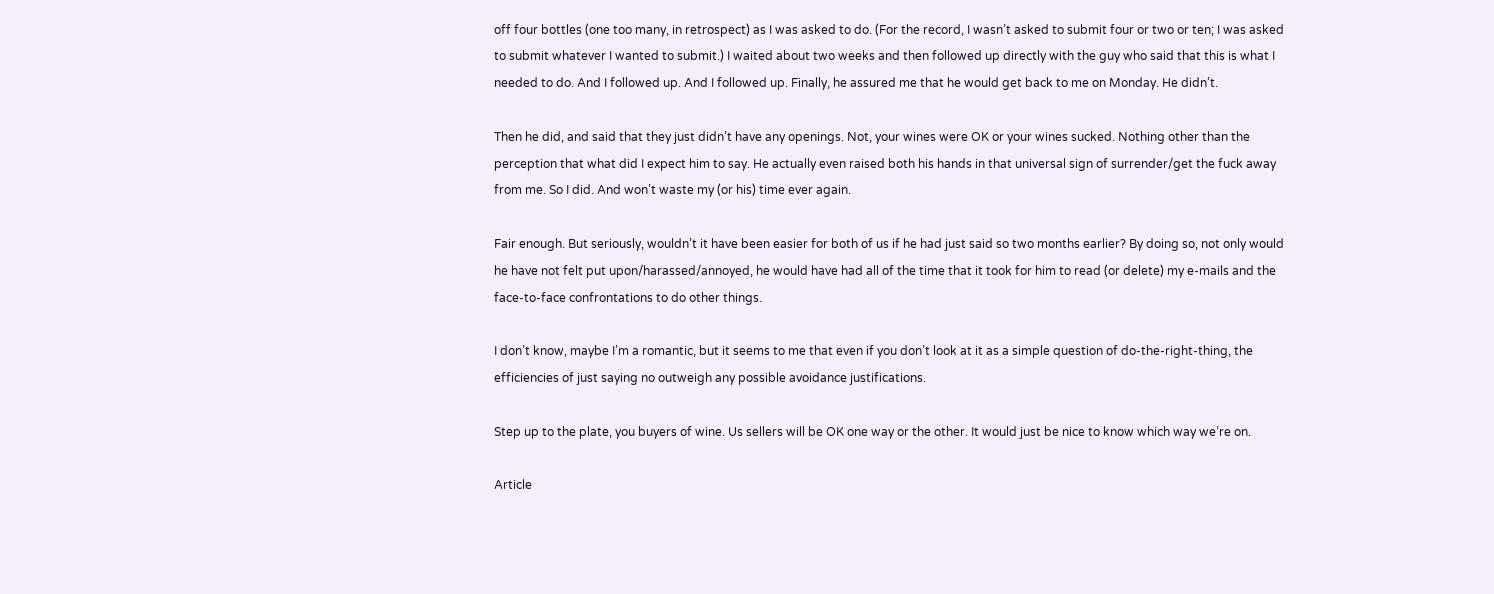off four bottles (one too many, in retrospect) as I was asked to do. (For the record, I wasn’t asked to submit four or two or ten; I was asked to submit whatever I wanted to submit.) I waited about two weeks and then followed up directly with the guy who said that this is what I needed to do. And I followed up. And I followed up. Finally, he assured me that he would get back to me on Monday. He didn’t.

Then he did, and said that they just didn’t have any openings. Not, your wines were OK or your wines sucked. Nothing other than the perception that what did I expect him to say. He actually even raised both his hands in that universal sign of surrender/get the fuck away from me. So I did. And won’t waste my (or his) time ever again.

Fair enough. But seriously, wouldn’t it have been easier for both of us if he had just said so two months earlier? By doing so, not only would he have not felt put upon/harassed/annoyed, he would have had all of the time that it took for him to read (or delete) my e-mails and the face-to-face confrontations to do other things.

I don’t know, maybe I’m a romantic, but it seems to me that even if you don’t look at it as a simple question of do-the-right-thing, the efficiencies of just saying no outweigh any possible avoidance justifications.

Step up to the plate, you buyers of wine. Us sellers will be OK one way or the other. It would just be nice to know which way we’re on.

Article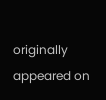originally appeared on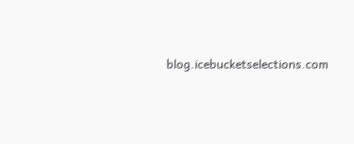blog.icebucketselections.com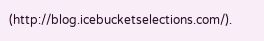(http://blog.icebucketselections.com/).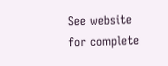See website for complete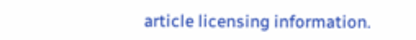article licensing information.